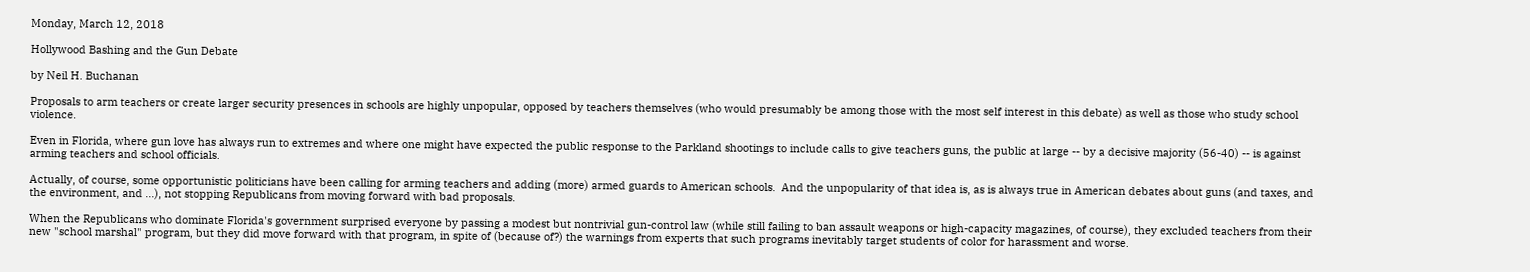Monday, March 12, 2018

Hollywood Bashing and the Gun Debate

by Neil H. Buchanan

Proposals to arm teachers or create larger security presences in schools are highly unpopular, opposed by teachers themselves (who would presumably be among those with the most self interest in this debate) as well as those who study school violence.

Even in Florida, where gun love has always run to extremes and where one might have expected the public response to the Parkland shootings to include calls to give teachers guns, the public at large -- by a decisive majority (56-40) -- is against arming teachers and school officials.

Actually, of course, some opportunistic politicians have been calling for arming teachers and adding (more) armed guards to American schools.  And the unpopularity of that idea is, as is always true in American debates about guns (and taxes, and the environment, and ...), not stopping Republicans from moving forward with bad proposals.

When the Republicans who dominate Florida's government surprised everyone by passing a modest but nontrivial gun-control law (while still failing to ban assault weapons or high-capacity magazines, of course), they excluded teachers from their new "school marshal" program, but they did move forward with that program, in spite of (because of?) the warnings from experts that such programs inevitably target students of color for harassment and worse.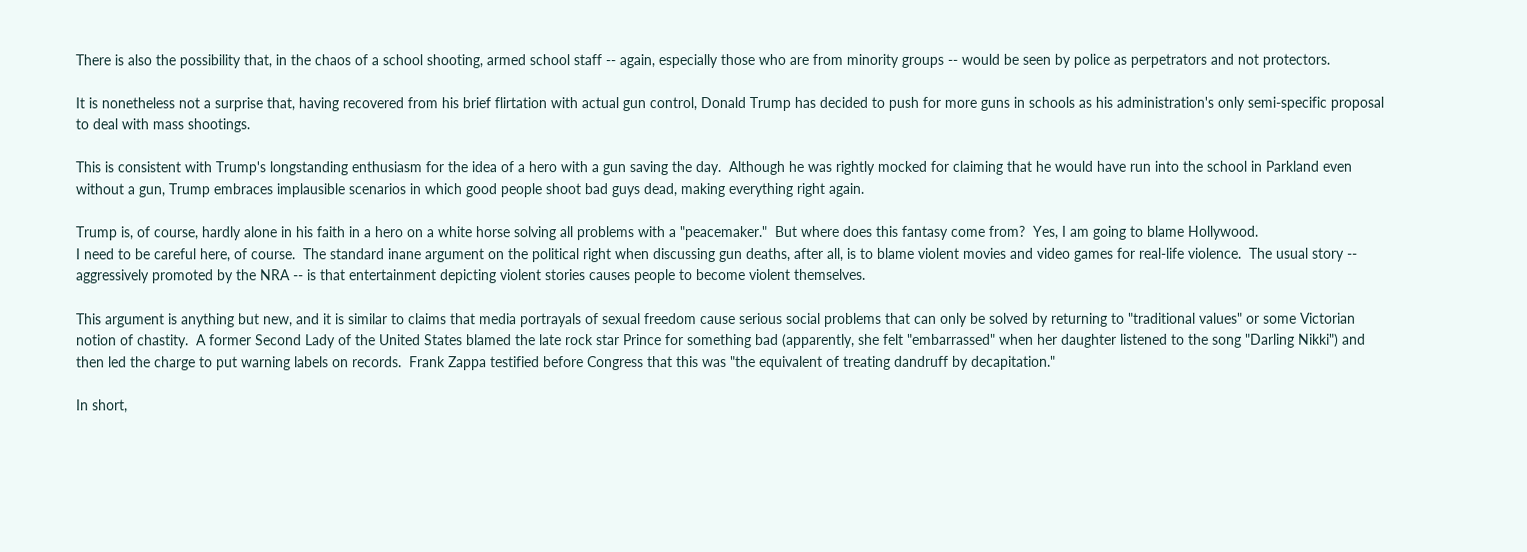There is also the possibility that, in the chaos of a school shooting, armed school staff -- again, especially those who are from minority groups -- would be seen by police as perpetrators and not protectors.

It is nonetheless not a surprise that, having recovered from his brief flirtation with actual gun control, Donald Trump has decided to push for more guns in schools as his administration's only semi-specific proposal to deal with mass shootings.

This is consistent with Trump's longstanding enthusiasm for the idea of a hero with a gun saving the day.  Although he was rightly mocked for claiming that he would have run into the school in Parkland even without a gun, Trump embraces implausible scenarios in which good people shoot bad guys dead, making everything right again.

Trump is, of course, hardly alone in his faith in a hero on a white horse solving all problems with a "peacemaker."  But where does this fantasy come from?  Yes, I am going to blame Hollywood.
I need to be careful here, of course.  The standard inane argument on the political right when discussing gun deaths, after all, is to blame violent movies and video games for real-life violence.  The usual story -- aggressively promoted by the NRA -- is that entertainment depicting violent stories causes people to become violent themselves.

This argument is anything but new, and it is similar to claims that media portrayals of sexual freedom cause serious social problems that can only be solved by returning to "traditional values" or some Victorian notion of chastity.  A former Second Lady of the United States blamed the late rock star Prince for something bad (apparently, she felt "embarrassed" when her daughter listened to the song "Darling Nikki") and then led the charge to put warning labels on records.  Frank Zappa testified before Congress that this was "the equivalent of treating dandruff by decapitation."

In short,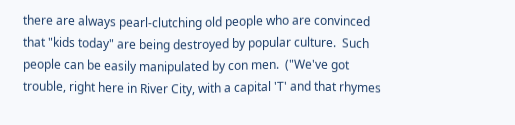there are always pearl-clutching old people who are convinced that "kids today" are being destroyed by popular culture.  Such people can be easily manipulated by con men.  ("We've got trouble, right here in River City, with a capital 'T' and that rhymes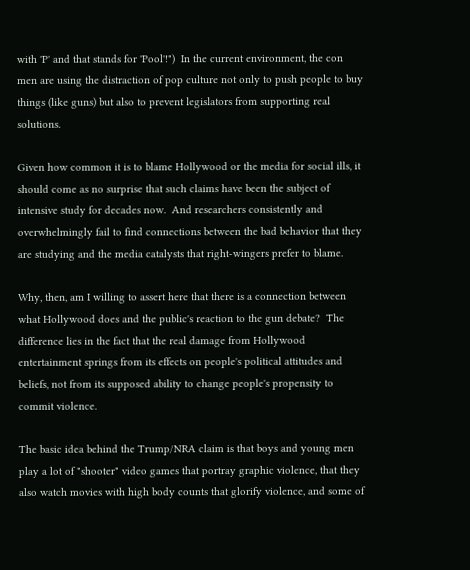with 'P' and that stands for 'Pool'!")  In the current environment, the con men are using the distraction of pop culture not only to push people to buy things (like guns) but also to prevent legislators from supporting real solutions.

Given how common it is to blame Hollywood or the media for social ills, it should come as no surprise that such claims have been the subject of intensive study for decades now.  And researchers consistently and overwhelmingly fail to find connections between the bad behavior that they are studying and the media catalysts that right-wingers prefer to blame.

Why, then, am I willing to assert here that there is a connection between what Hollywood does and the public's reaction to the gun debate?  The difference lies in the fact that the real damage from Hollywood entertainment springs from its effects on people's political attitudes and beliefs, not from its supposed ability to change people's propensity to commit violence.

The basic idea behind the Trump/NRA claim is that boys and young men play a lot of "shooter" video games that portray graphic violence, that they also watch movies with high body counts that glorify violence, and some of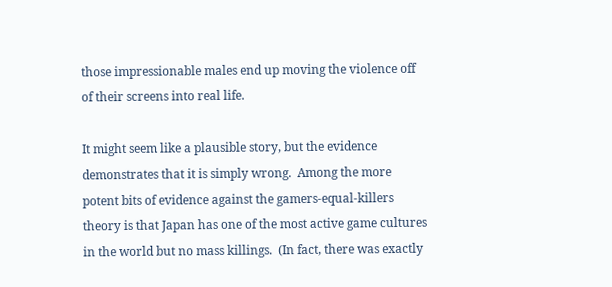those impressionable males end up moving the violence off of their screens into real life.

It might seem like a plausible story, but the evidence demonstrates that it is simply wrong.  Among the more potent bits of evidence against the gamers-equal-killers theory is that Japan has one of the most active game cultures in the world but no mass killings.  (In fact, there was exactly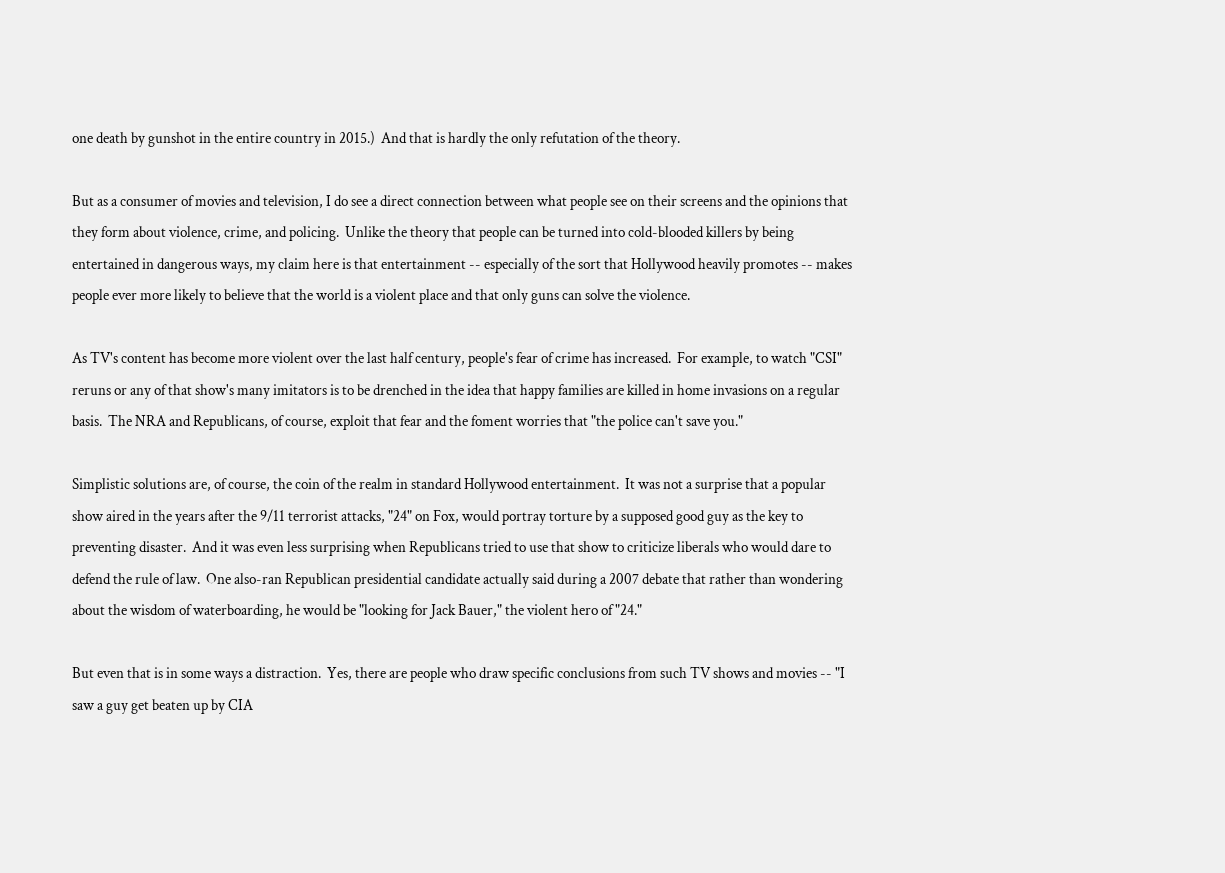one death by gunshot in the entire country in 2015.)  And that is hardly the only refutation of the theory.

But as a consumer of movies and television, I do see a direct connection between what people see on their screens and the opinions that they form about violence, crime, and policing.  Unlike the theory that people can be turned into cold-blooded killers by being entertained in dangerous ways, my claim here is that entertainment -- especially of the sort that Hollywood heavily promotes -- makes people ever more likely to believe that the world is a violent place and that only guns can solve the violence.

As TV's content has become more violent over the last half century, people's fear of crime has increased.  For example, to watch "CSI" reruns or any of that show's many imitators is to be drenched in the idea that happy families are killed in home invasions on a regular basis.  The NRA and Republicans, of course, exploit that fear and the foment worries that "the police can't save you."

Simplistic solutions are, of course, the coin of the realm in standard Hollywood entertainment.  It was not a surprise that a popular show aired in the years after the 9/11 terrorist attacks, "24" on Fox, would portray torture by a supposed good guy as the key to preventing disaster.  And it was even less surprising when Republicans tried to use that show to criticize liberals who would dare to defend the rule of law.  One also-ran Republican presidential candidate actually said during a 2007 debate that rather than wondering about the wisdom of waterboarding, he would be "looking for Jack Bauer," the violent hero of "24."

But even that is in some ways a distraction.  Yes, there are people who draw specific conclusions from such TV shows and movies -- "I saw a guy get beaten up by CIA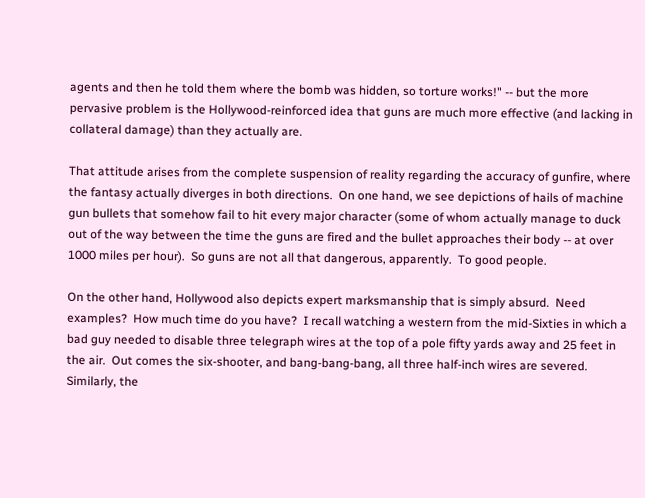agents and then he told them where the bomb was hidden, so torture works!" -- but the more pervasive problem is the Hollywood-reinforced idea that guns are much more effective (and lacking in collateral damage) than they actually are.

That attitude arises from the complete suspension of reality regarding the accuracy of gunfire, where the fantasy actually diverges in both directions.  On one hand, we see depictions of hails of machine gun bullets that somehow fail to hit every major character (some of whom actually manage to duck out of the way between the time the guns are fired and the bullet approaches their body -- at over 1000 miles per hour).  So guns are not all that dangerous, apparently.  To good people.

On the other hand, Hollywood also depicts expert marksmanship that is simply absurd.  Need examples?  How much time do you have?  I recall watching a western from the mid-Sixties in which a bad guy needed to disable three telegraph wires at the top of a pole fifty yards away and 25 feet in the air.  Out comes the six-shooter, and bang-bang-bang, all three half-inch wires are severed.  Similarly, the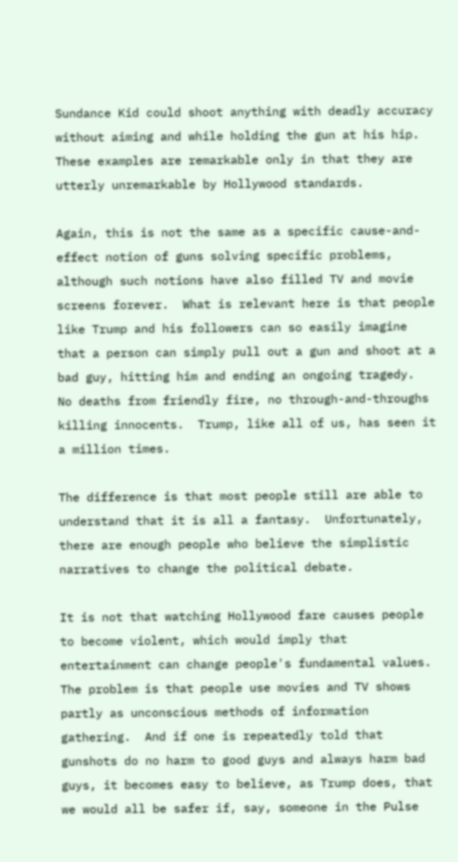Sundance Kid could shoot anything with deadly accuracy without aiming and while holding the gun at his hip.  These examples are remarkable only in that they are utterly unremarkable by Hollywood standards.

Again, this is not the same as a specific cause-and-effect notion of guns solving specific problems, although such notions have also filled TV and movie screens forever.  What is relevant here is that people like Trump and his followers can so easily imagine that a person can simply pull out a gun and shoot at a bad guy, hitting him and ending an ongoing tragedy.  No deaths from friendly fire, no through-and-throughs killing innocents.  Trump, like all of us, has seen it a million times.

The difference is that most people still are able to understand that it is all a fantasy.  Unfortunately, there are enough people who believe the simplistic narratives to change the political debate.

It is not that watching Hollywood fare causes people to become violent, which would imply that entertainment can change people's fundamental values.  The problem is that people use movies and TV shows partly as unconscious methods of information gathering.  And if one is repeatedly told that gunshots do no harm to good guys and always harm bad guys, it becomes easy to believe, as Trump does, that we would all be safer if, say, someone in the Pulse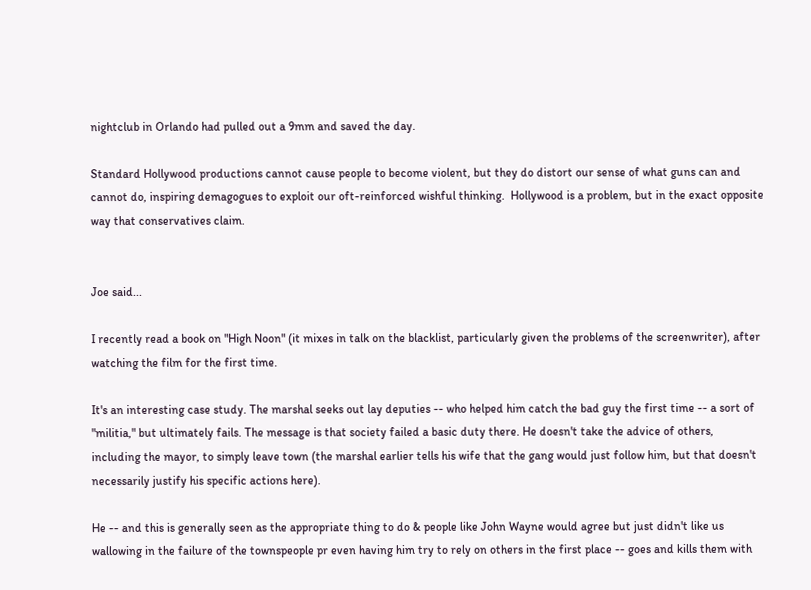nightclub in Orlando had pulled out a 9mm and saved the day.

Standard Hollywood productions cannot cause people to become violent, but they do distort our sense of what guns can and cannot do, inspiring demagogues to exploit our oft-reinforced wishful thinking.  Hollywood is a problem, but in the exact opposite way that conservatives claim.


Joe said...

I recently read a book on "High Noon" (it mixes in talk on the blacklist, particularly given the problems of the screenwriter), after watching the film for the first time.

It's an interesting case study. The marshal seeks out lay deputies -- who helped him catch the bad guy the first time -- a sort of "militia," but ultimately fails. The message is that society failed a basic duty there. He doesn't take the advice of others, including the mayor, to simply leave town (the marshal earlier tells his wife that the gang would just follow him, but that doesn't necessarily justify his specific actions here).

He -- and this is generally seen as the appropriate thing to do & people like John Wayne would agree but just didn't like us wallowing in the failure of the townspeople pr even having him try to rely on others in the first place -- goes and kills them with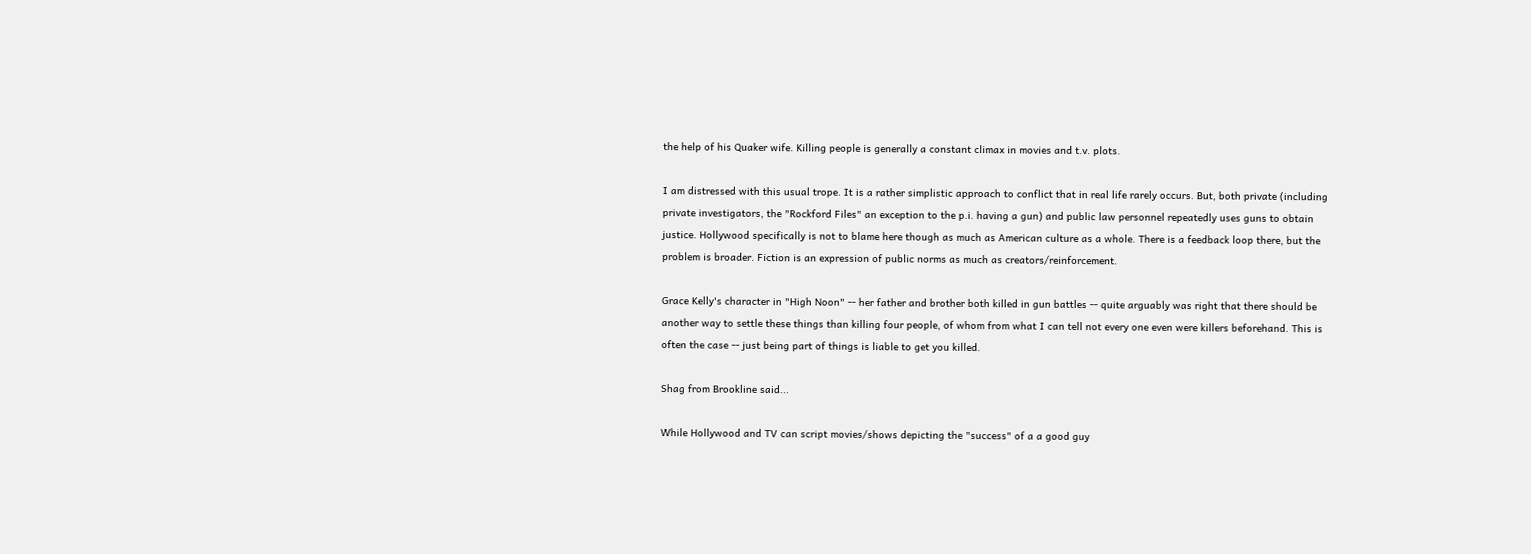the help of his Quaker wife. Killing people is generally a constant climax in movies and t.v. plots.

I am distressed with this usual trope. It is a rather simplistic approach to conflict that in real life rarely occurs. But, both private (including private investigators, the "Rockford Files" an exception to the p.i. having a gun) and public law personnel repeatedly uses guns to obtain justice. Hollywood specifically is not to blame here though as much as American culture as a whole. There is a feedback loop there, but the problem is broader. Fiction is an expression of public norms as much as creators/reinforcement.

Grace Kelly's character in "High Noon" -- her father and brother both killed in gun battles -- quite arguably was right that there should be another way to settle these things than killing four people, of whom from what I can tell not every one even were killers beforehand. This is often the case -- just being part of things is liable to get you killed.

Shag from Brookline said...

While Hollywood and TV can script movies/shows depicting the "success" of a a good guy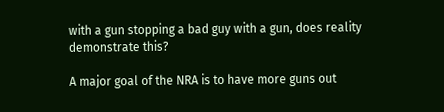with a gun stopping a bad guy with a gun, does reality demonstrate this?

A major goal of the NRA is to have more guns out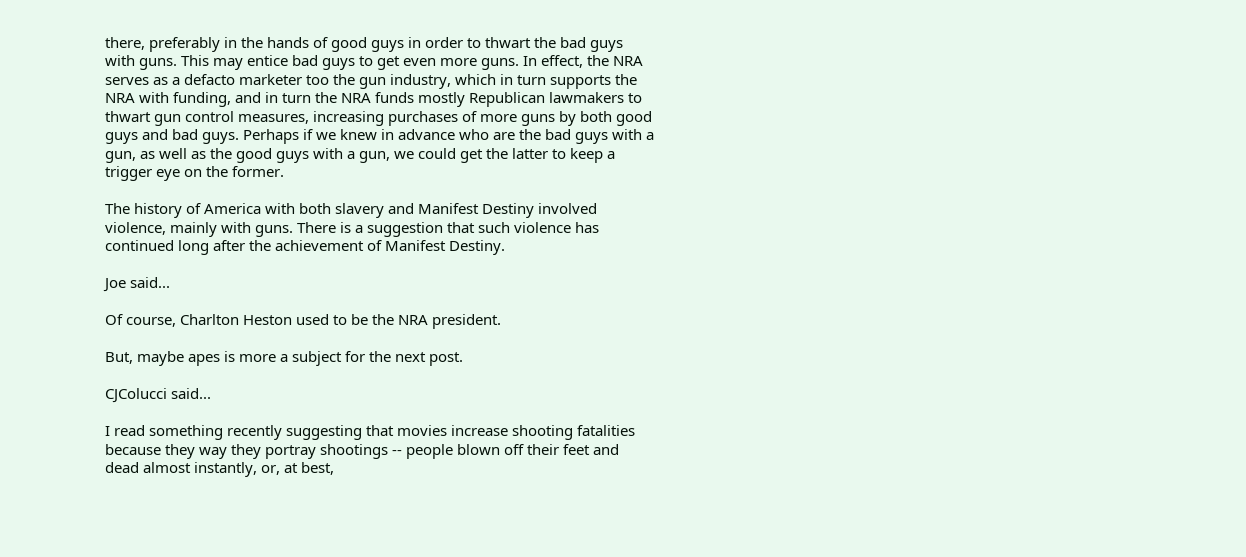there, preferably in the hands of good guys in order to thwart the bad guys with guns. This may entice bad guys to get even more guns. In effect, the NRA serves as a defacto marketer too the gun industry, which in turn supports the NRA with funding, and in turn the NRA funds mostly Republican lawmakers to thwart gun control measures, increasing purchases of more guns by both good guys and bad guys. Perhaps if we knew in advance who are the bad guys with a gun, as well as the good guys with a gun, we could get the latter to keep a trigger eye on the former.

The history of America with both slavery and Manifest Destiny involved violence, mainly with guns. There is a suggestion that such violence has continued long after the achievement of Manifest Destiny.

Joe said...

Of course, Charlton Heston used to be the NRA president.

But, maybe apes is more a subject for the next post.

CJColucci said...

I read something recently suggesting that movies increase shooting fatalities because they way they portray shootings -- people blown off their feet and dead almost instantly, or, at best,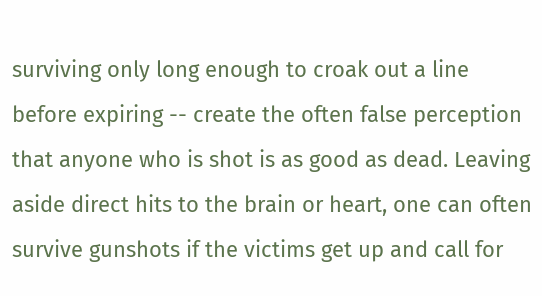surviving only long enough to croak out a line before expiring -- create the often false perception that anyone who is shot is as good as dead. Leaving aside direct hits to the brain or heart, one can often survive gunshots if the victims get up and call for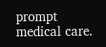prompt medical care.